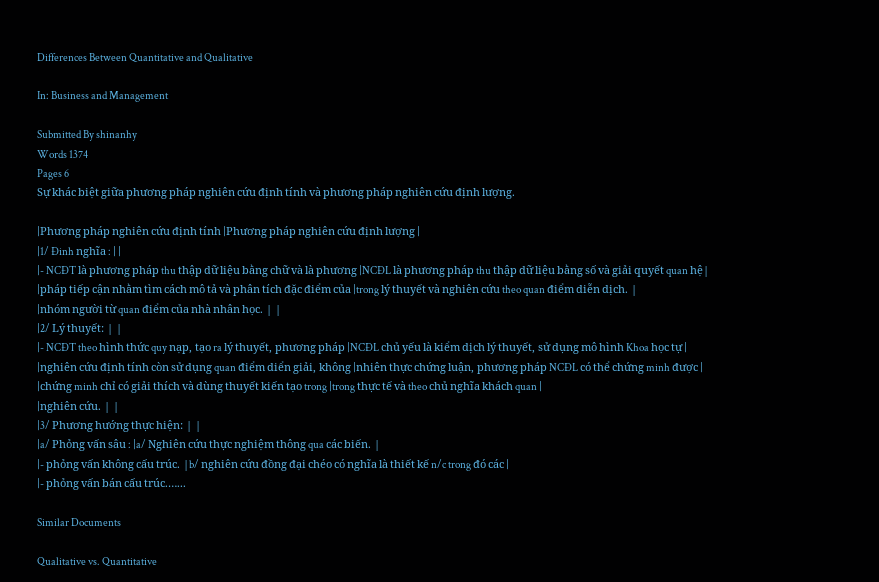Differences Between Quantitative and Qualitative

In: Business and Management

Submitted By shinanhy
Words 1374
Pages 6
Sự khác biệt giữa phương pháp nghiên cứu định tính và phương pháp nghiên cứu định lượng.

|Phương pháp nghiên cứu định tính |Phương pháp nghiên cứu định lượng |
|1/ Đinh nghĩa : | |
|- NCĐT là phương pháp thu thập dữ liệu bằng chữ và là phương |NCĐL là phương pháp thu thập dữ liệu bằng số và giải quyết quan hệ|
|pháp tiếp cận nhằm tìm cách mô tả và phân tích đặc điểm của |trong lý thuyết và nghiên cứu theo quan điểm diễn dịch. |
|nhóm người từ quan điểm của nhà nhân học. | |
|2/ Lý thuyết: | |
|- NCĐT theo hình thức quy nạp, tạo ra lý thuyết, phương pháp |NCĐL chủ yếu là kiểm dịch lý thuyết, sử dụng mô hình Khoa học tự |
|nghiên cứu định tính còn sử dụng quan điểm diển giải, không |nhiên thực chứng luận, phương pháp NCĐL có thể chứng minh được |
|chứng minh chỉ có giải thích và dùng thuyết kiến tạo trong |trong thực tế và theo chủ nghĩa khách quan |
|nghiên cứu. | |
|3/ Phương hướng thực hiện: | |
|a/ Phỏng vấn sâu : |a/ Nghiên cứu thực nghiệm thông qua các biến. |
|- phỏng vấn không cấu trúc. |b/ nghiên cứu đồng đại chéo có nghĩa là thiết kế n/c trong đó các |
|- phỏng vấn bán cấu trúc.…...

Similar Documents

Qualitative vs. Quantitative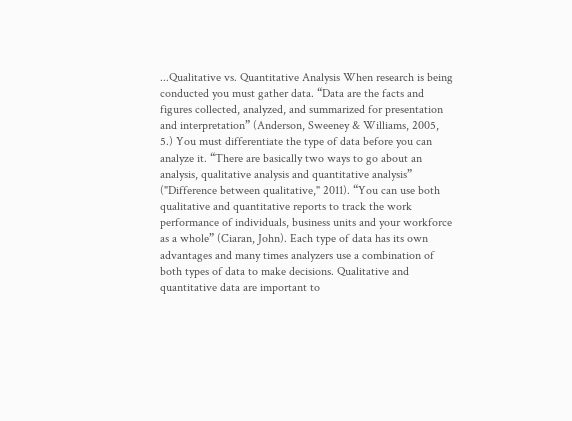...Qualitative vs. Quantitative Analysis When research is being conducted you must gather data. “Data are the facts and figures collected, analyzed, and summarized for presentation and interpretation” (Anderson, Sweeney & Williams, 2005, 5.) You must differentiate the type of data before you can analyze it. “There are basically two ways to go about an analysis, qualitative analysis and quantitative analysis” ("Difference between qualitative," 2011). “You can use both qualitative and quantitative reports to track the work performance of individuals, business units and your workforce as a whole” (Ciaran, John). Each type of data has its own advantages and many times analyzers use a combination of both types of data to make decisions. Qualitative and quantitative data are important to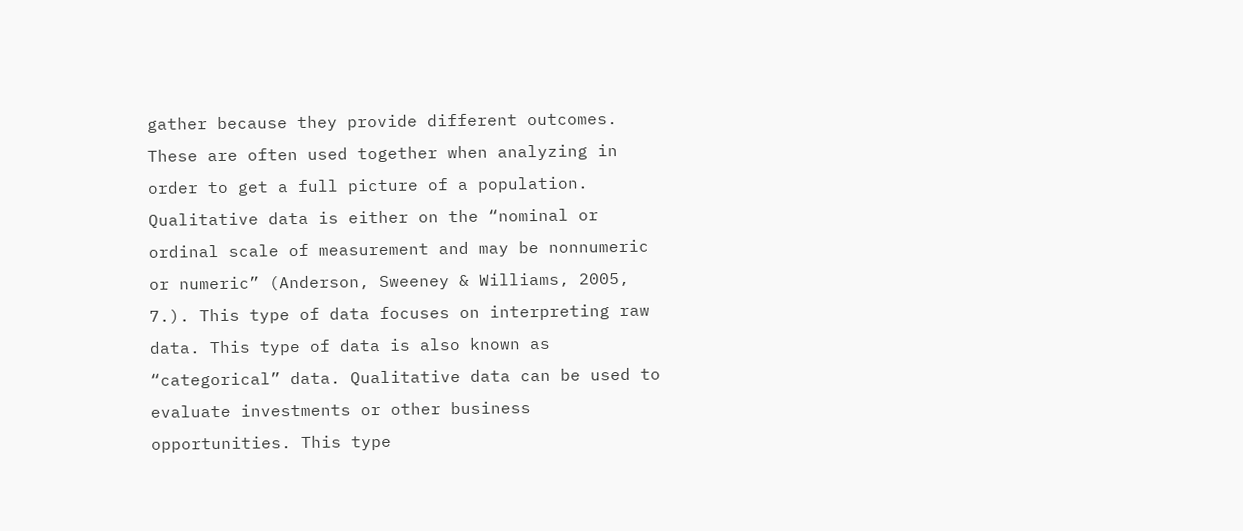gather because they provide different outcomes. These are often used together when analyzing in order to get a full picture of a population. Qualitative data is either on the “nominal or ordinal scale of measurement and may be nonnumeric or numeric” (Anderson, Sweeney & Williams, 2005, 7.). This type of data focuses on interpreting raw data. This type of data is also known as “categorical” data. Qualitative data can be used to evaluate investments or other business opportunities. This type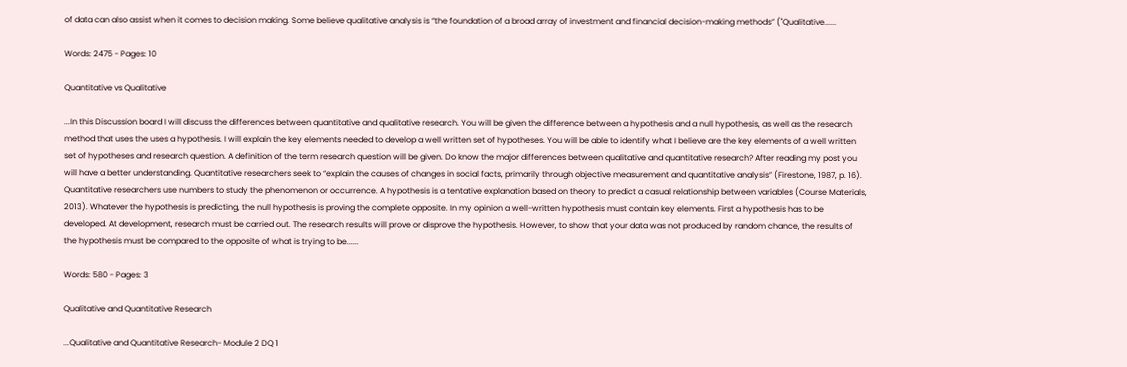of data can also assist when it comes to decision making. Some believe qualitative analysis is “the foundation of a broad array of investment and financial decision-making methods” ("Qualitative......

Words: 2475 - Pages: 10

Quantitative vs Qualitative

...In this Discussion board I will discuss the differences between quantitative and qualitative research. You will be given the difference between a hypothesis and a null hypothesis, as well as the research method that uses the uses a hypothesis. I will explain the key elements needed to develop a well written set of hypotheses. You will be able to identify what I believe are the key elements of a well written set of hypotheses and research question. A definition of the term research question will be given. Do know the major differences between qualitative and quantitative research? After reading my post you will have a better understanding. Quantitative researchers seek to “explain the causes of changes in social facts, primarily through objective measurement and quantitative analysis” (Firestone, 1987, p. 16). Quantitative researchers use numbers to study the phenomenon or occurrence. A hypothesis is a tentative explanation based on theory to predict a casual relationship between variables (Course Materials, 2013). Whatever the hypothesis is predicting, the null hypothesis is proving the complete opposite. In my opinion a well-written hypothesis must contain key elements. First a hypothesis has to be developed. At development, research must be carried out. The research results will prove or disprove the hypothesis. However, to show that your data was not produced by random chance, the results of the hypothesis must be compared to the opposite of what is trying to be......

Words: 580 - Pages: 3

Qualitative and Quantitative Research

...Qualitative and Quantitative Research- Module 2 DQ 1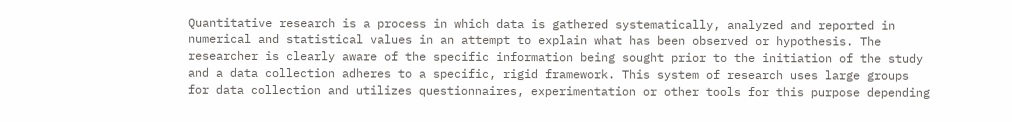Quantitative research is a process in which data is gathered systematically, analyzed and reported in numerical and statistical values in an attempt to explain what has been observed or hypothesis. The researcher is clearly aware of the specific information being sought prior to the initiation of the study and a data collection adheres to a specific, rigid framework. This system of research uses large groups for data collection and utilizes questionnaires, experimentation or other tools for this purpose depending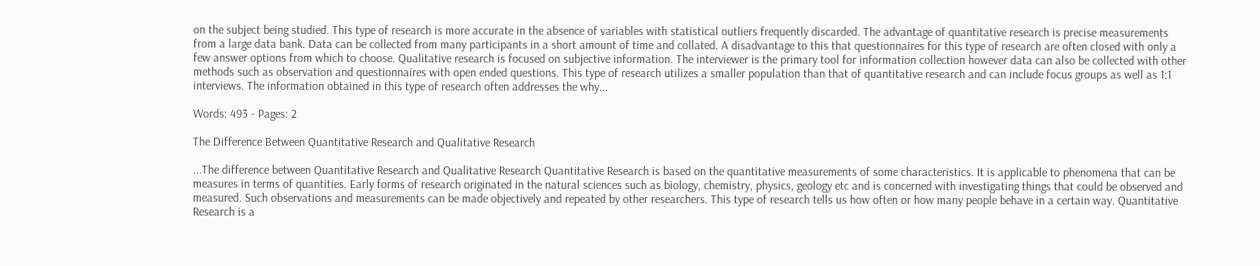on the subject being studied. This type of research is more accurate in the absence of variables with statistical outliers frequently discarded. The advantage of quantitative research is precise measurements from a large data bank. Data can be collected from many participants in a short amount of time and collated. A disadvantage to this that questionnaires for this type of research are often closed with only a few answer options from which to choose. Qualitative research is focused on subjective information. The interviewer is the primary tool for information collection however data can also be collected with other methods such as observation and questionnaires with open ended questions. This type of research utilizes a smaller population than that of quantitative research and can include focus groups as well as 1:1 interviews. The information obtained in this type of research often addresses the why...

Words: 493 - Pages: 2

The Difference Between Quantitative Research and Qualitative Research

...The difference between Quantitative Research and Qualitative Research Quantitative Research is based on the quantitative measurements of some characteristics. It is applicable to phenomena that can be measures in terms of quantities. Early forms of research originated in the natural sciences such as biology, chemistry, physics, geology etc and is concerned with investigating things that could be observed and measured. Such observations and measurements can be made objectively and repeated by other researchers. This type of research tells us how often or how many people behave in a certain way. Quantitative Research is a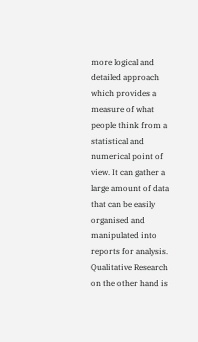more logical and detailed approach which provides a measure of what people think from a statistical and numerical point of view. It can gather a large amount of data that can be easily organised and manipulated into reports for analysis. Qualitative Research on the other hand is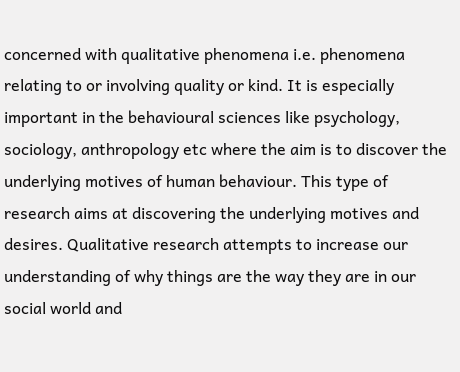concerned with qualitative phenomena i.e. phenomena relating to or involving quality or kind. It is especially important in the behavioural sciences like psychology, sociology, anthropology etc where the aim is to discover the underlying motives of human behaviour. This type of research aims at discovering the underlying motives and desires. Qualitative research attempts to increase our understanding of why things are the way they are in our social world and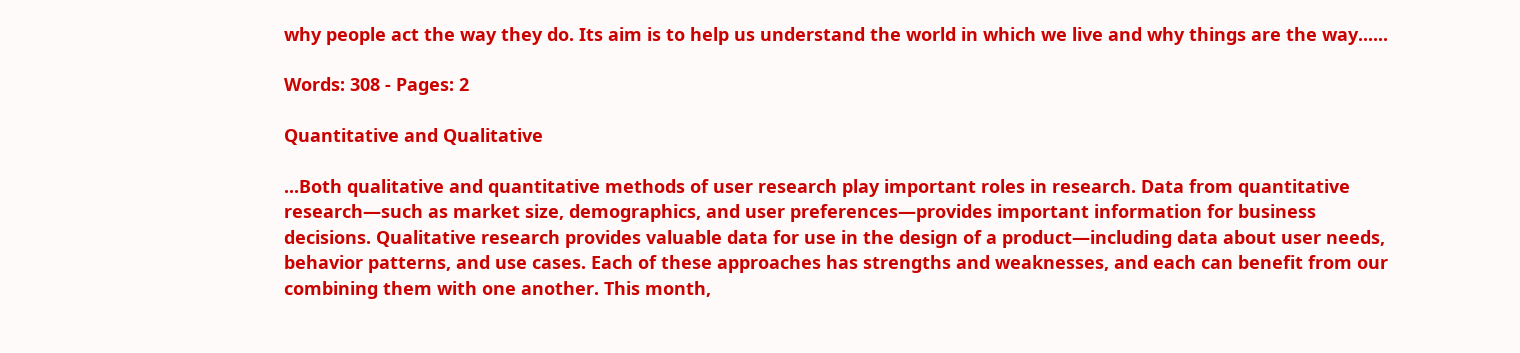why people act the way they do. Its aim is to help us understand the world in which we live and why things are the way......

Words: 308 - Pages: 2

Quantitative and Qualitative

...Both qualitative and quantitative methods of user research play important roles in research. Data from quantitative research—such as market size, demographics, and user preferences—provides important information for business decisions. Qualitative research provides valuable data for use in the design of a product—including data about user needs, behavior patterns, and use cases. Each of these approaches has strengths and weaknesses, and each can benefit from our combining them with one another. This month,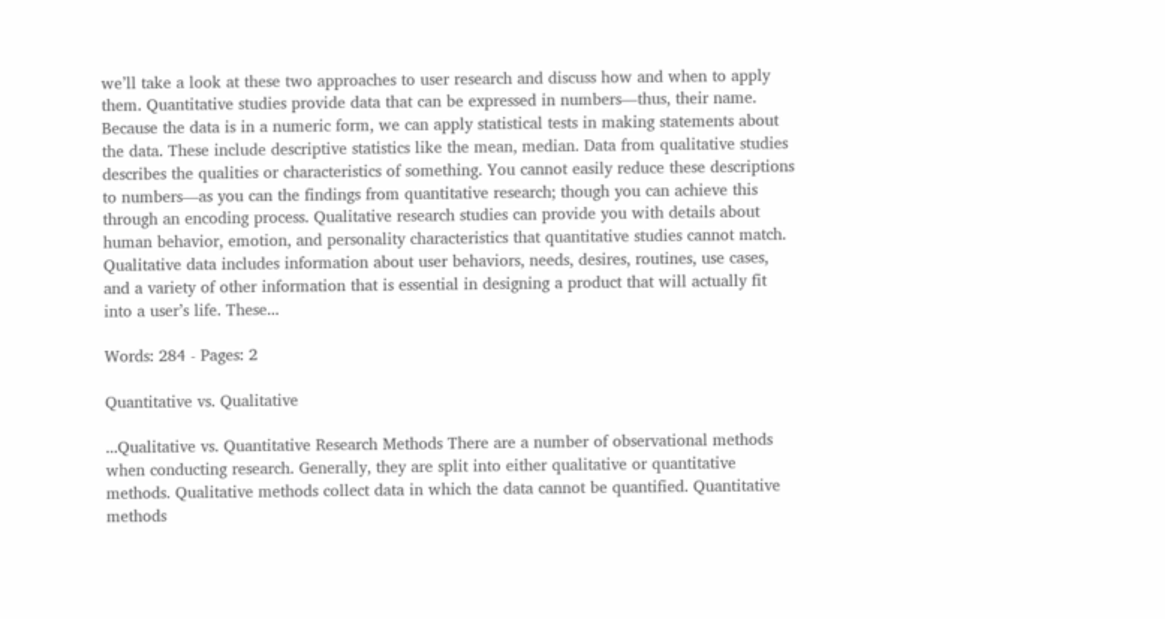we’ll take a look at these two approaches to user research and discuss how and when to apply them. Quantitative studies provide data that can be expressed in numbers—thus, their name. Because the data is in a numeric form, we can apply statistical tests in making statements about the data. These include descriptive statistics like the mean, median. Data from qualitative studies describes the qualities or characteristics of something. You cannot easily reduce these descriptions to numbers—as you can the findings from quantitative research; though you can achieve this through an encoding process. Qualitative research studies can provide you with details about human behavior, emotion, and personality characteristics that quantitative studies cannot match. Qualitative data includes information about user behaviors, needs, desires, routines, use cases, and a variety of other information that is essential in designing a product that will actually fit into a user’s life. These...

Words: 284 - Pages: 2

Quantitative vs. Qualitative

...Qualitative vs. Quantitative Research Methods There are a number of observational methods when conducting research. Generally, they are split into either qualitative or quantitative methods. Qualitative methods collect data in which the data cannot be quantified. Quantitative methods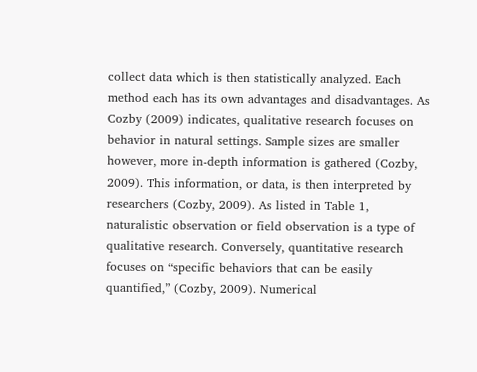collect data which is then statistically analyzed. Each method each has its own advantages and disadvantages. As Cozby (2009) indicates, qualitative research focuses on behavior in natural settings. Sample sizes are smaller however, more in-depth information is gathered (Cozby, 2009). This information, or data, is then interpreted by researchers (Cozby, 2009). As listed in Table 1, naturalistic observation or field observation is a type of qualitative research. Conversely, quantitative research focuses on “specific behaviors that can be easily quantified,” (Cozby, 2009). Numerical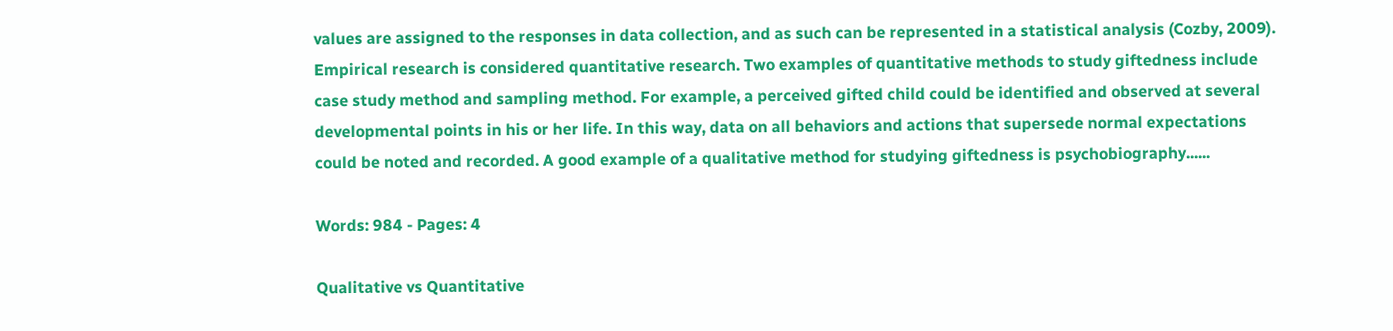values are assigned to the responses in data collection, and as such can be represented in a statistical analysis (Cozby, 2009). Empirical research is considered quantitative research. Two examples of quantitative methods to study giftedness include case study method and sampling method. For example, a perceived gifted child could be identified and observed at several developmental points in his or her life. In this way, data on all behaviors and actions that supersede normal expectations could be noted and recorded. A good example of a qualitative method for studying giftedness is psychobiography......

Words: 984 - Pages: 4

Qualitative vs Quantitative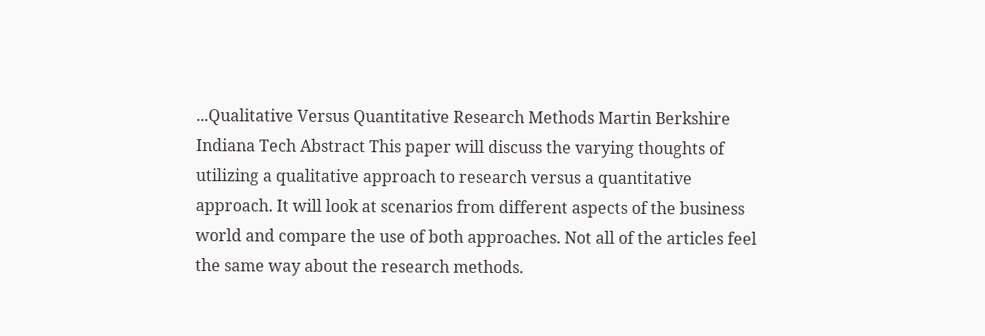...Qualitative Versus Quantitative Research Methods Martin Berkshire Indiana Tech Abstract This paper will discuss the varying thoughts of utilizing a qualitative approach to research versus a quantitative approach. It will look at scenarios from different aspects of the business world and compare the use of both approaches. Not all of the articles feel the same way about the research methods.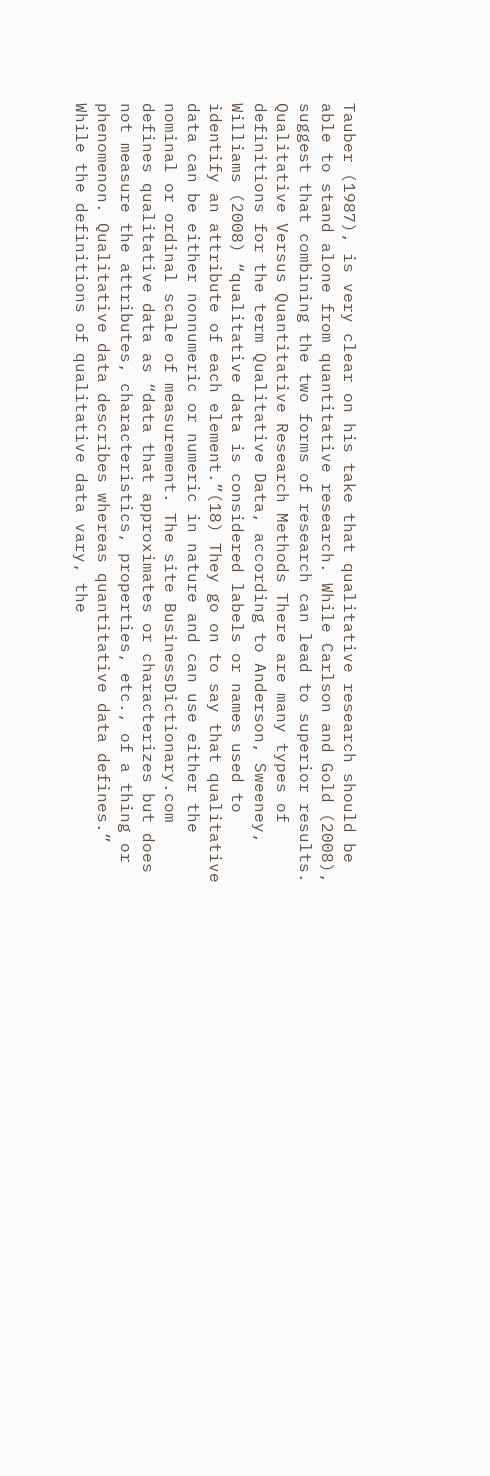Tauber (1987), is very clear on his take that qualitative research should be able to stand alone from quantitative research. While Carlson and Gold (2008), suggest that combining the two forms of research can lead to superior results. Qualitative Versus Quantitative Research Methods There are many types of definitions for the term Qualitative Data, according to Anderson, Sweeney, Williams (2008) “qualitative data is considered labels or names used to identify an attribute of each element.”(18) They go on to say that qualitative data can be either nonnumeric or numeric in nature and can use either the nominal or ordinal scale of measurement. The site BusinessDictionary.com defines qualitative data as “data that approximates or characterizes but does not measure the attributes, characteristics, properties, etc., of a thing or phenomenon. Qualitative data describes whereas quantitative data defines.” While the definitions of qualitative data vary, the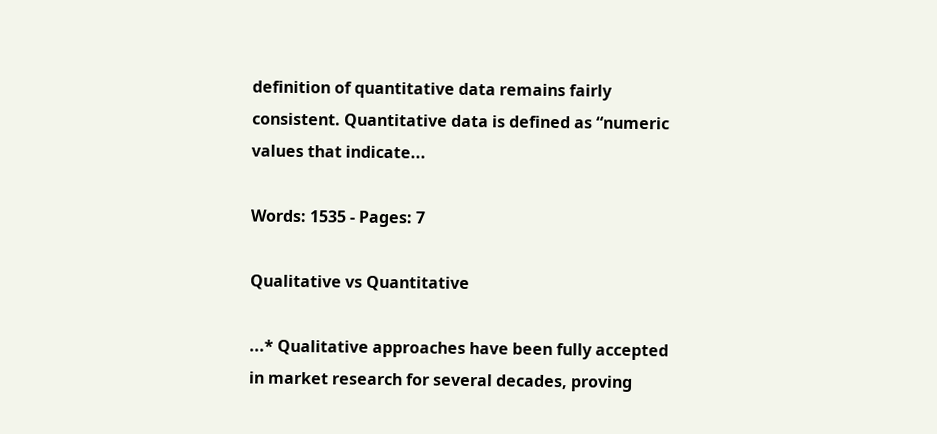definition of quantitative data remains fairly consistent. Quantitative data is defined as “numeric values that indicate...

Words: 1535 - Pages: 7

Qualitative vs Quantitative

...* Qualitative approaches have been fully accepted in market research for several decades, proving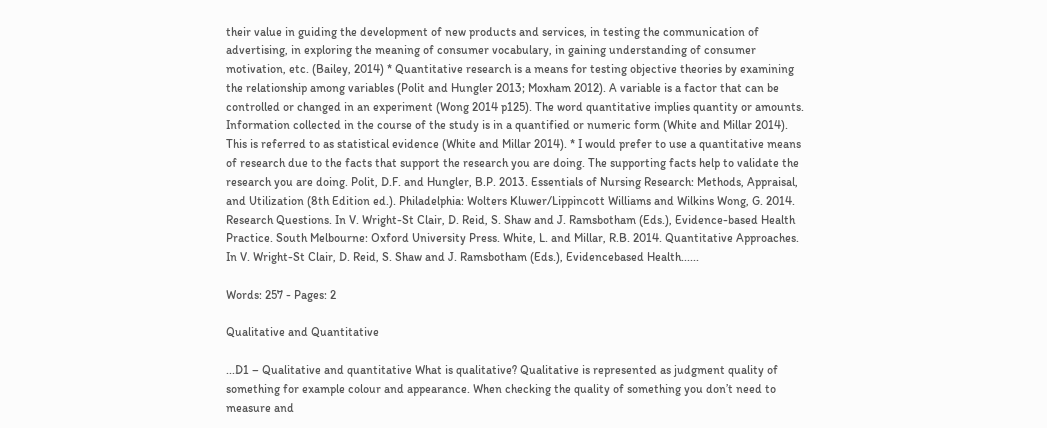their value in guiding the development of new products and services, in testing the communication of advertising, in exploring the meaning of consumer vocabulary, in gaining understanding of consumer motivation, etc. (Bailey, 2014) * Quantitative research is a means for testing objective theories by examining the relationship among variables (Polit and Hungler 2013; Moxham 2012). A variable is a factor that can be controlled or changed in an experiment (Wong 2014 p125). The word quantitative implies quantity or amounts. Information collected in the course of the study is in a quantified or numeric form (White and Millar 2014). This is referred to as statistical evidence (White and Millar 2014). * I would prefer to use a quantitative means of research due to the facts that support the research you are doing. The supporting facts help to validate the research you are doing. Polit, D.F. and Hungler, B.P. 2013. Essentials of Nursing Research: Methods, Appraisal, and Utilization (8th Edition ed.). Philadelphia: Wolters Kluwer/Lippincott Williams and Wilkins Wong, G. 2014. Research Questions. In V. Wright-St Clair, D. Reid, S. Shaw and J. Ramsbotham (Eds.), Evidence-based Health Practice. South Melbourne: Oxford University Press. White, L. and Millar, R.B. 2014. Quantitative Approaches. In V. Wright-St Clair, D. Reid, S. Shaw and J. Ramsbotham (Eds.), Evidencebased Health......

Words: 257 - Pages: 2

Qualitative and Quantitative

...D1 – Qualitative and quantitative What is qualitative? Qualitative is represented as judgment quality of something for example colour and appearance. When checking the quality of something you don’t need to measure and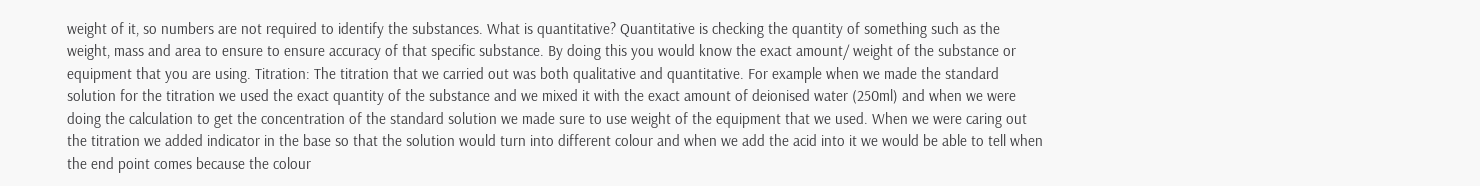weight of it, so numbers are not required to identify the substances. What is quantitative? Quantitative is checking the quantity of something such as the weight, mass and area to ensure to ensure accuracy of that specific substance. By doing this you would know the exact amount/ weight of the substance or equipment that you are using. Titration: The titration that we carried out was both qualitative and quantitative. For example when we made the standard solution for the titration we used the exact quantity of the substance and we mixed it with the exact amount of deionised water (250ml) and when we were doing the calculation to get the concentration of the standard solution we made sure to use weight of the equipment that we used. When we were caring out the titration we added indicator in the base so that the solution would turn into different colour and when we add the acid into it we would be able to tell when the end point comes because the colour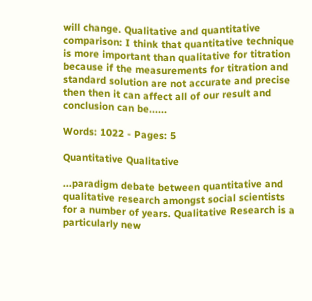will change. Qualitative and quantitative comparison: I think that quantitative technique is more important than qualitative for titration because if the measurements for titration and standard solution are not accurate and precise then then it can affect all of our result and conclusion can be......

Words: 1022 - Pages: 5

Quantitative Qualitative

...paradigm debate between quantitative and qualitative research amongst social scientists for a number of years. Qualitative Research is a particularly new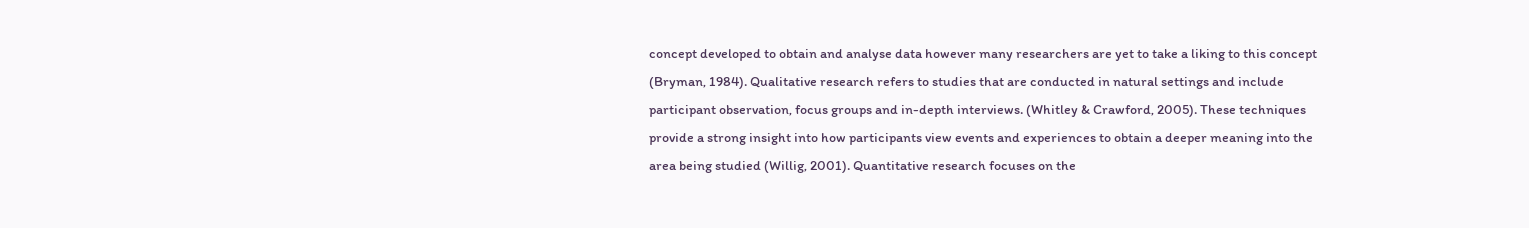concept developed to obtain and analyse data however many researchers are yet to take a liking to this concept (Bryman, 1984). Qualitative research refers to studies that are conducted in natural settings and include participant observation, focus groups and in-depth interviews. (Whitley & Crawford, 2005). These techniques provide a strong insight into how participants view events and experiences to obtain a deeper meaning into the area being studied (Willig, 2001). Quantitative research focuses on the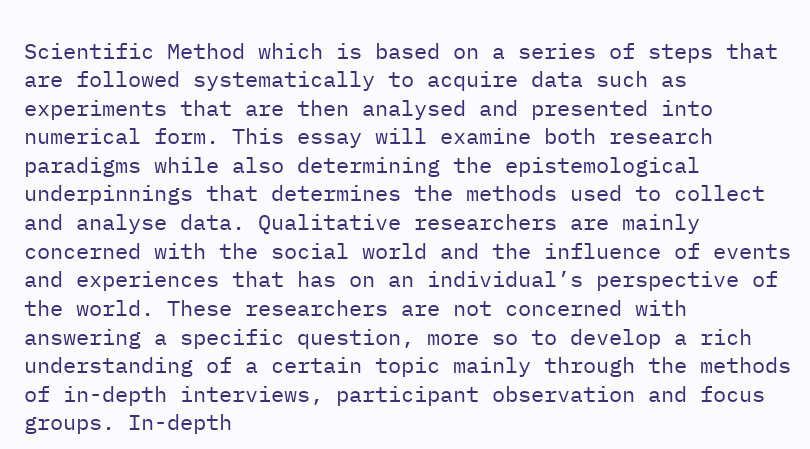Scientific Method which is based on a series of steps that are followed systematically to acquire data such as experiments that are then analysed and presented into numerical form. This essay will examine both research paradigms while also determining the epistemological underpinnings that determines the methods used to collect and analyse data. Qualitative researchers are mainly concerned with the social world and the influence of events and experiences that has on an individual’s perspective of the world. These researchers are not concerned with answering a specific question, more so to develop a rich understanding of a certain topic mainly through the methods of in-depth interviews, participant observation and focus groups. In-depth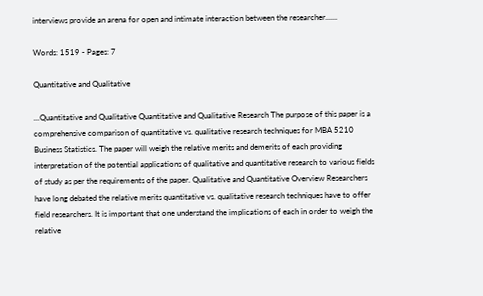interviews provide an arena for open and intimate interaction between the researcher......

Words: 1519 - Pages: 7

Quantitative and Qualitative

...Quantitative and Qualitative Quantitative and Qualitative Research The purpose of this paper is a comprehensive comparison of quantitative vs. qualitative research techniques for MBA 5210 Business Statistics. The paper will weigh the relative merits and demerits of each providing interpretation of the potential applications of qualitative and quantitative research to various fields of study as per the requirements of the paper. Qualitative and Quantitative Overview Researchers have long debated the relative merits quantitative vs. qualitative research techniques have to offer field researchers. It is important that one understand the implications of each in order to weigh the relative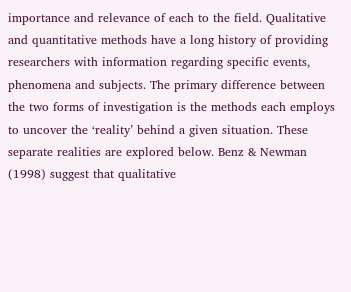importance and relevance of each to the field. Qualitative and quantitative methods have a long history of providing researchers with information regarding specific events, phenomena and subjects. The primary difference between the two forms of investigation is the methods each employs to uncover the ‘reality’ behind a given situation. These separate realities are explored below. Benz & Newman (1998) suggest that qualitative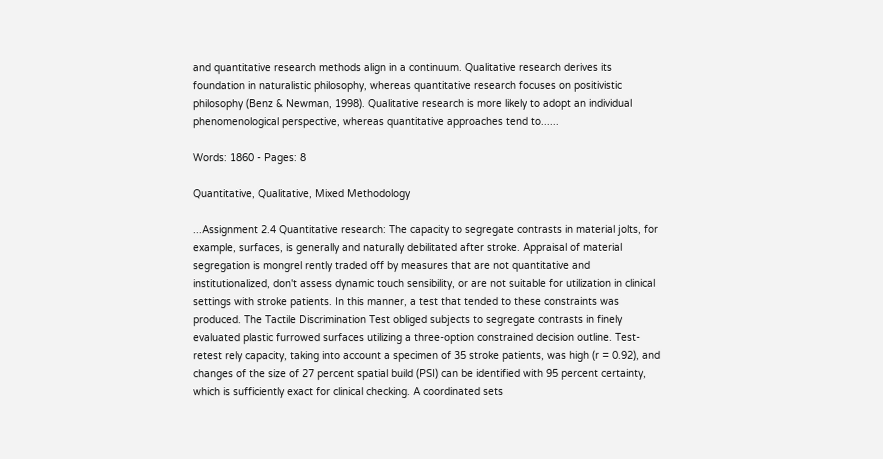and quantitative research methods align in a continuum. Qualitative research derives its foundation in naturalistic philosophy, whereas quantitative research focuses on positivistic philosophy (Benz & Newman, 1998). Qualitative research is more likely to adopt an individual phenomenological perspective, whereas quantitative approaches tend to......

Words: 1860 - Pages: 8

Quantitative, Qualitative, Mixed Methodology

...Assignment 2.4 Quantitative research: The capacity to segregate contrasts in material jolts, for example, surfaces, is generally and naturally debilitated after stroke. Appraisal of material segregation is mongrel rently traded off by measures that are not quantitative and institutionalized, don't assess dynamic touch sensibility, or are not suitable for utilization in clinical settings with stroke patients. In this manner, a test that tended to these constraints was produced. The Tactile Discrimination Test obliged subjects to segregate contrasts in finely evaluated plastic furrowed surfaces utilizing a three-option constrained decision outline. Test-retest rely capacity, taking into account a specimen of 35 stroke patients, was high (r = 0.92), and changes of the size of 27 percent spatial build (PSI) can be identified with 95 percent certainty, which is sufficiently exact for clinical checking. A coordinated sets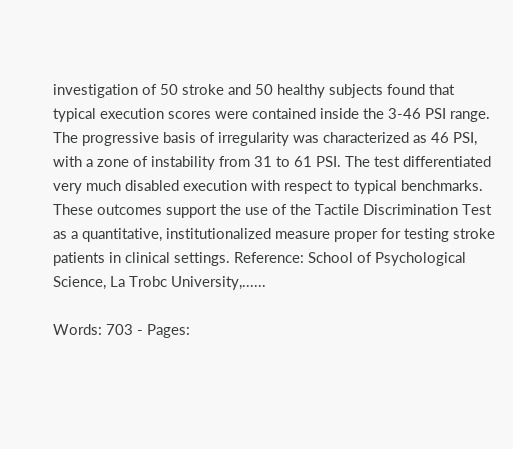investigation of 50 stroke and 50 healthy subjects found that typical execution scores were contained inside the 3-46 PSI range. The progressive basis of irregularity was characterized as 46 PSI, with a zone of instability from 31 to 61 PSI. The test differentiated very much disabled execution with respect to typical benchmarks. These outcomes support the use of the Tactile Discrimination Test as a quantitative, institutionalized measure proper for testing stroke patients in clinical settings. Reference: School of Psychological Science, La Trobc University,......

Words: 703 - Pages: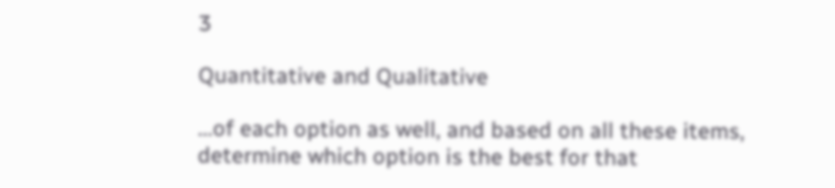3

Quantitative and Qualitative

...of each option as well, and based on all these items, determine which option is the best for that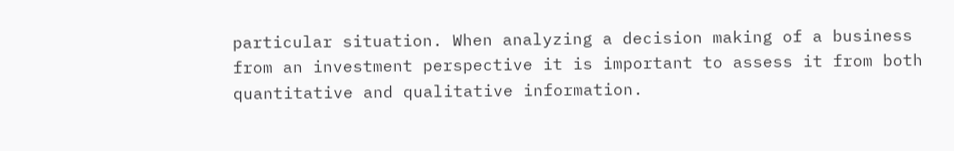particular situation. When analyzing a decision making of a business from an investment perspective it is important to assess it from both quantitative and qualitative information.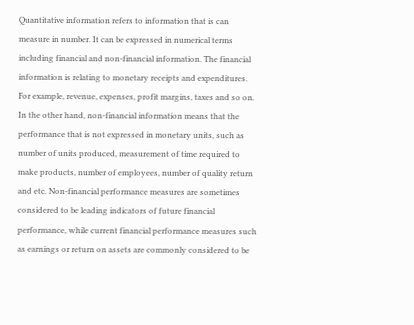Quantitative information refers to information that is can measure in number. It can be expressed in numerical terms including financial and non-financial information. The financial information is relating to monetary receipts and expenditures. For example, revenue, expenses, profit margins, taxes and so on. In the other hand, non-financial information means that the performance that is not expressed in monetary units, such as number of units produced, measurement of time required to make products, number of employees, number of quality return and etc. Non-financial performance measures are sometimes considered to be leading indicators of future financial performance, while current financial performance measures such as earnings or return on assets are commonly considered to be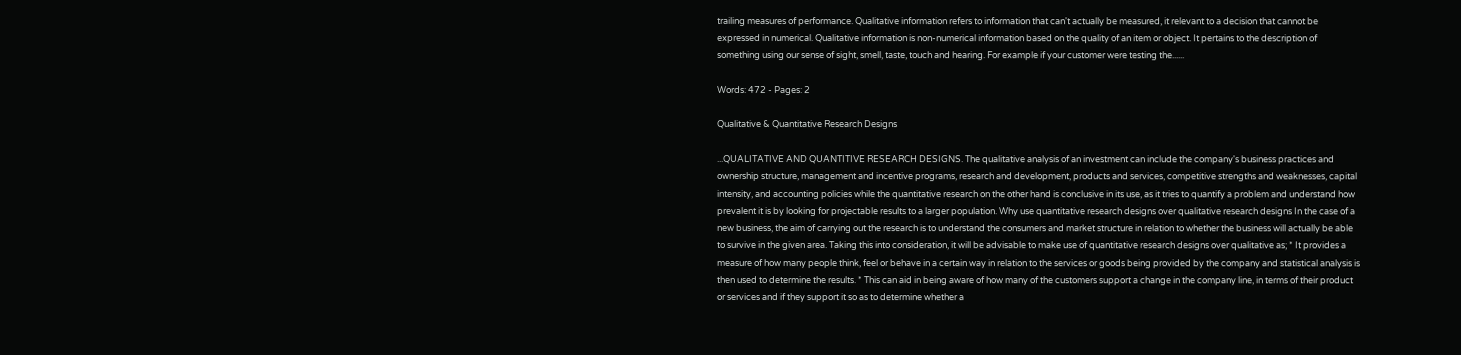trailing measures of performance. Qualitative information refers to information that can't actually be measured, it relevant to a decision that cannot be expressed in numerical. Qualitative information is non-numerical information based on the quality of an item or object. It pertains to the description of something using our sense of sight, smell, taste, touch and hearing. For example if your customer were testing the......

Words: 472 - Pages: 2

Qualitative & Quantitative Research Designs

...QUALITATIVE AND QUANTITIVE RESEARCH DESIGNS. The qualitative analysis of an investment can include the company's business practices and ownership structure, management and incentive programs, research and development, products and services, competitive strengths and weaknesses, capital intensity, and accounting policies while the quantitative research on the other hand is conclusive in its use, as it tries to quantify a problem and understand how prevalent it is by looking for projectable results to a larger population. Why use quantitative research designs over qualitative research designs In the case of a new business, the aim of carrying out the research is to understand the consumers and market structure in relation to whether the business will actually be able to survive in the given area. Taking this into consideration, it will be advisable to make use of quantitative research designs over qualitative as; * It provides a measure of how many people think, feel or behave in a certain way in relation to the services or goods being provided by the company and statistical analysis is then used to determine the results. * This can aid in being aware of how many of the customers support a change in the company line, in terms of their product or services and if they support it so as to determine whether a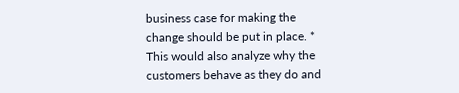business case for making the change should be put in place. * This would also analyze why the customers behave as they do and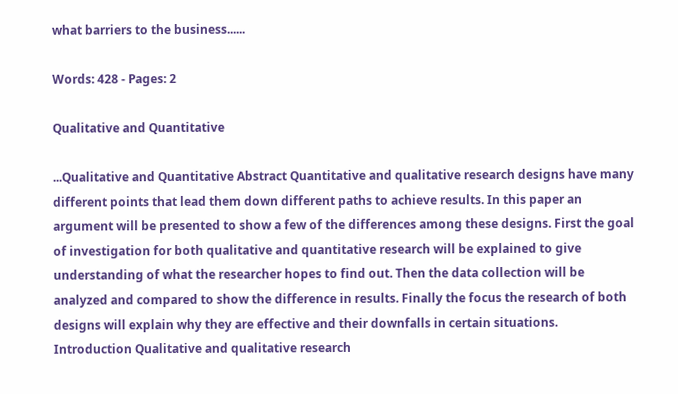what barriers to the business......

Words: 428 - Pages: 2

Qualitative and Quantitative

...Qualitative and Quantitative Abstract Quantitative and qualitative research designs have many different points that lead them down different paths to achieve results. In this paper an argument will be presented to show a few of the differences among these designs. First the goal of investigation for both qualitative and quantitative research will be explained to give understanding of what the researcher hopes to find out. Then the data collection will be analyzed and compared to show the difference in results. Finally the focus the research of both designs will explain why they are effective and their downfalls in certain situations. Introduction Qualitative and qualitative research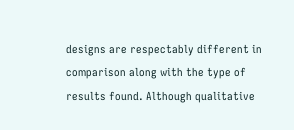designs are respectably different in comparison along with the type of results found. Although qualitative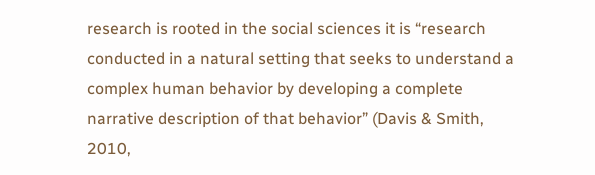research is rooted in the social sciences it is “research conducted in a natural setting that seeks to understand a complex human behavior by developing a complete narrative description of that behavior” (Davis & Smith, 2010,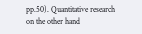pp.50). Quantitative research on the other hand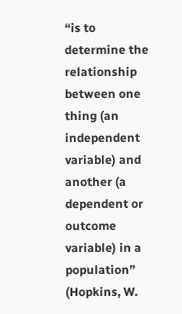“is to determine the relationship between one thing (an independent variable) and another (a dependent or outcome variable) in a population” (Hopkins, W.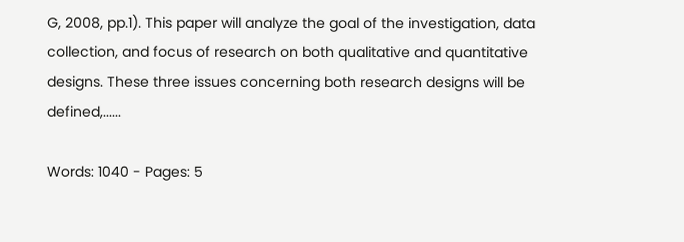G, 2008, pp.1). This paper will analyze the goal of the investigation, data collection, and focus of research on both qualitative and quantitative designs. These three issues concerning both research designs will be defined,......

Words: 1040 - Pages: 5